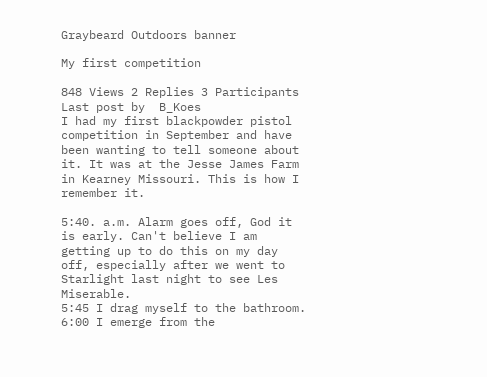Graybeard Outdoors banner

My first competition

848 Views 2 Replies 3 Participants Last post by  B_Koes
I had my first blackpowder pistol competition in September and have been wanting to tell someone about it. It was at the Jesse James Farm in Kearney Missouri. This is how I remember it.

5:40. a.m. Alarm goes off, God it is early. Can't believe I am getting up to do this on my day off, especially after we went to Starlight last night to see Les Miserable.
5:45 I drag myself to the bathroom.
6:00 I emerge from the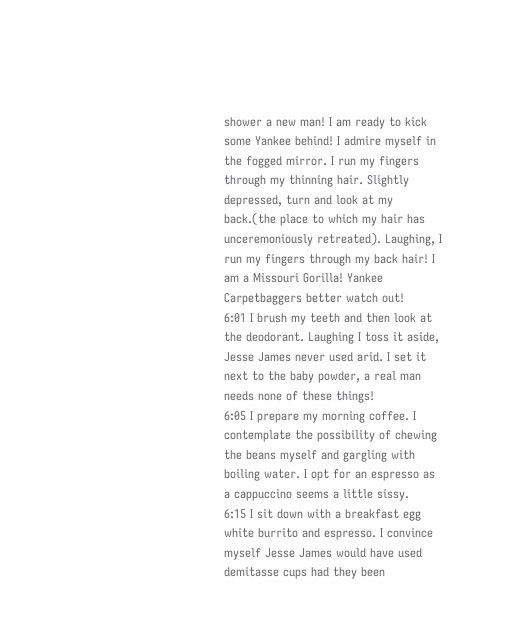shower a new man! I am ready to kick some Yankee behind! I admire myself in the fogged mirror. I run my fingers through my thinning hair. Slightly depressed, turn and look at my back.(the place to which my hair has unceremoniously retreated). Laughing, I run my fingers through my back hair! I am a Missouri Gorilla! Yankee Carpetbaggers better watch out!
6:01 I brush my teeth and then look at the deodorant. Laughing I toss it aside, Jesse James never used arid. I set it next to the baby powder, a real man needs none of these things!
6:05 I prepare my morning coffee. I contemplate the possibility of chewing the beans myself and gargling with boiling water. I opt for an espresso as a cappuccino seems a little sissy.
6:15 I sit down with a breakfast egg white burrito and espresso. I convince myself Jesse James would have used demitasse cups had they been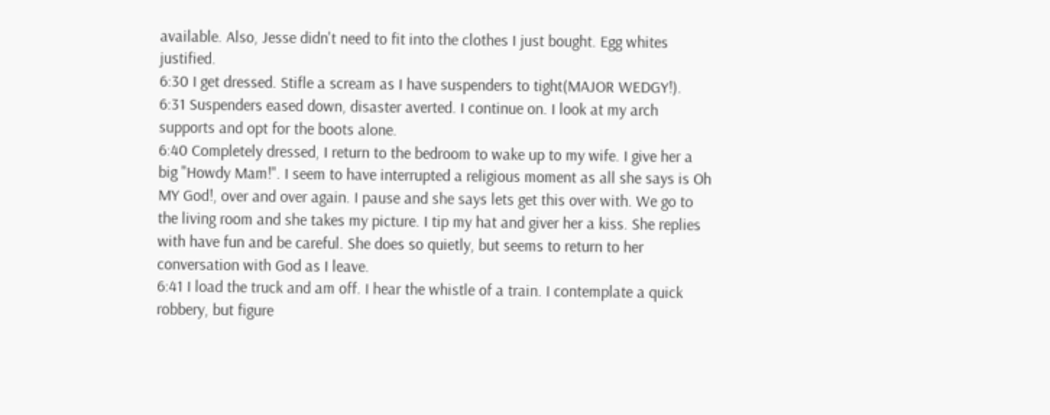available. Also, Jesse didn't need to fit into the clothes I just bought. Egg whites justified.
6:30 I get dressed. Stifle a scream as I have suspenders to tight(MAJOR WEDGY!).
6:31 Suspenders eased down, disaster averted. I continue on. I look at my arch supports and opt for the boots alone.
6:40 Completely dressed, I return to the bedroom to wake up to my wife. I give her a big "Howdy Mam!". I seem to have interrupted a religious moment as all she says is Oh MY God!, over and over again. I pause and she says lets get this over with. We go to the living room and she takes my picture. I tip my hat and giver her a kiss. She replies with have fun and be careful. She does so quietly, but seems to return to her conversation with God as I leave.
6:41 I load the truck and am off. I hear the whistle of a train. I contemplate a quick robbery, but figure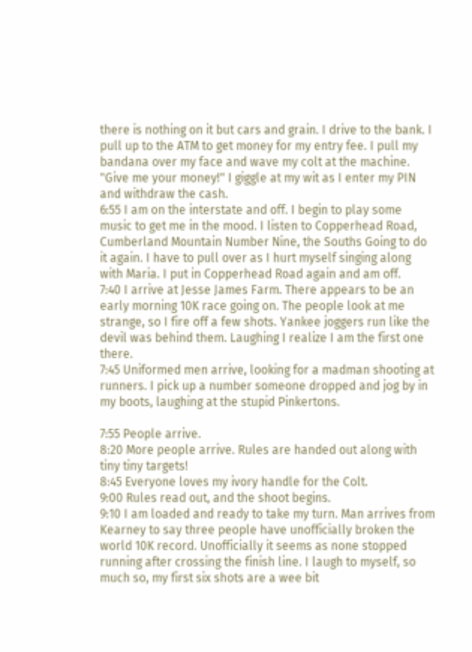there is nothing on it but cars and grain. I drive to the bank. I pull up to the ATM to get money for my entry fee. I pull my bandana over my face and wave my colt at the machine. "Give me your money!" I giggle at my wit as I enter my PIN and withdraw the cash.
6:55 I am on the interstate and off. I begin to play some music to get me in the mood. I listen to Copperhead Road, Cumberland Mountain Number Nine, the Souths Going to do it again. I have to pull over as I hurt myself singing along with Maria. I put in Copperhead Road again and am off.
7:40 I arrive at Jesse James Farm. There appears to be an early morning 10K race going on. The people look at me strange, so I fire off a few shots. Yankee joggers run like the devil was behind them. Laughing I realize I am the first one there.
7:45 Uniformed men arrive, looking for a madman shooting at runners. I pick up a number someone dropped and jog by in my boots, laughing at the stupid Pinkertons.

7:55 People arrive.
8:20 More people arrive. Rules are handed out along with tiny tiny targets!
8:45 Everyone loves my ivory handle for the Colt.
9:00 Rules read out, and the shoot begins.
9:10 I am loaded and ready to take my turn. Man arrives from Kearney to say three people have unofficially broken the world 10K record. Unofficially it seems as none stopped running after crossing the finish line. I laugh to myself, so much so, my first six shots are a wee bit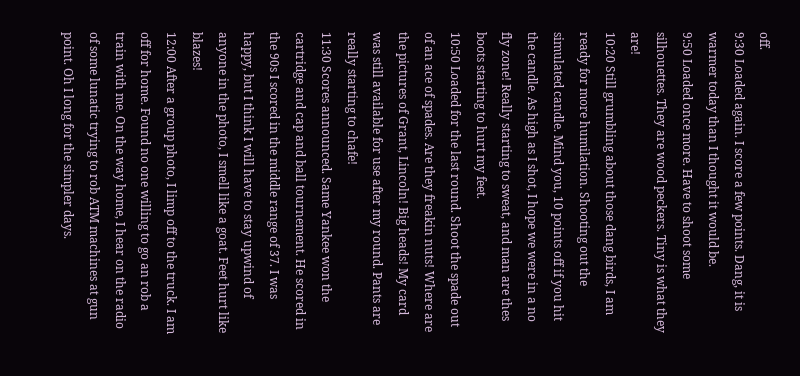off.
9:30 Loaded again. I score a few points. Dang, it is warmer today than I thought it would be.
9:50 Loaded once more. Have to shoot some silhouettes. They are wood peckers. Tiny is what they are!
10:20 Still grumbling about those dang birds, I am ready for more humilation. Shooting out the simulated candle. Mind you, 10 points off if you hit the candle. As high as I shot, I hope we were in a no fly zone! Really starting to sweat, and man are thes boots starting to hurt my feet.
10:50 Loaded for the last round. Shoot the spade out of an ace of spades. Are they freakin nuts! Where are the pictures of Grant, Lincoln! Big heads! My card was still available for use after my round. Pants are really starting to chafe!
11:30 Scores announced. Same Yankee won the cartridge and cap and ball tournement. He scored in the 90s I scored in the middle range of 37. I was happy, but I think I will have to stay upwind of anyone in the photo, I smell like a goat. Feet hurt like blazes!
12:00 After a group photo, I limp off to the truck. I am off for home. Found no one willing to go an rob a train with me. On the way home, I hear on the radio of some lunatic trying to rob ATM machines at gun point. Oh I long for the simpler days.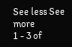See less See more
1 - 3 of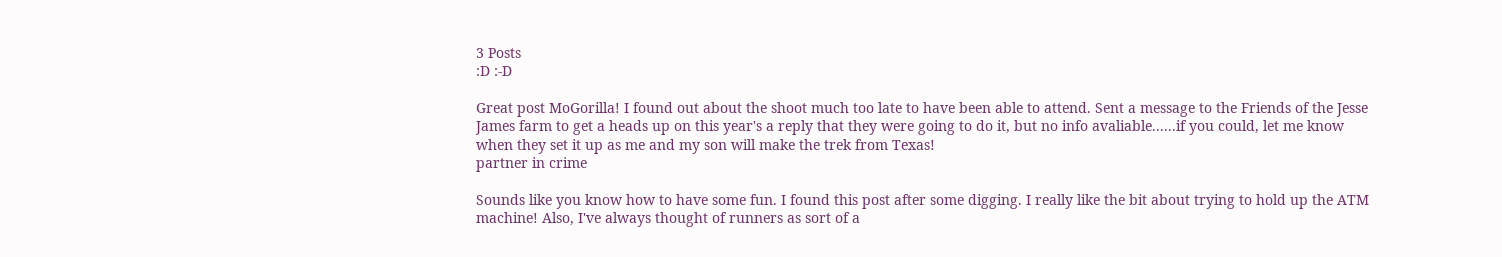3 Posts
:D :-D

Great post MoGorilla! I found out about the shoot much too late to have been able to attend. Sent a message to the Friends of the Jesse James farm to get a heads up on this year's a reply that they were going to do it, but no info avaliable......if you could, let me know when they set it up as me and my son will make the trek from Texas!
partner in crime

Sounds like you know how to have some fun. I found this post after some digging. I really like the bit about trying to hold up the ATM machine! Also, I've always thought of runners as sort of a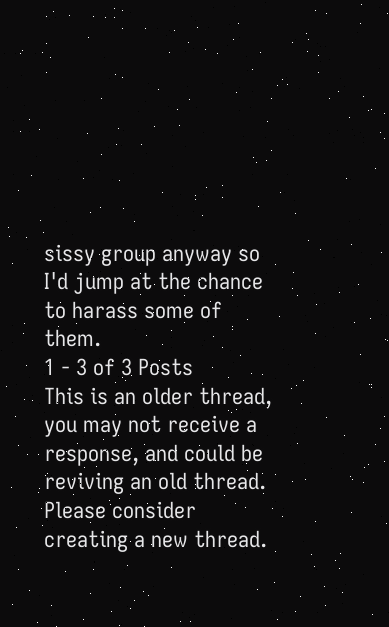sissy group anyway so I'd jump at the chance to harass some of them.
1 - 3 of 3 Posts
This is an older thread, you may not receive a response, and could be reviving an old thread. Please consider creating a new thread.